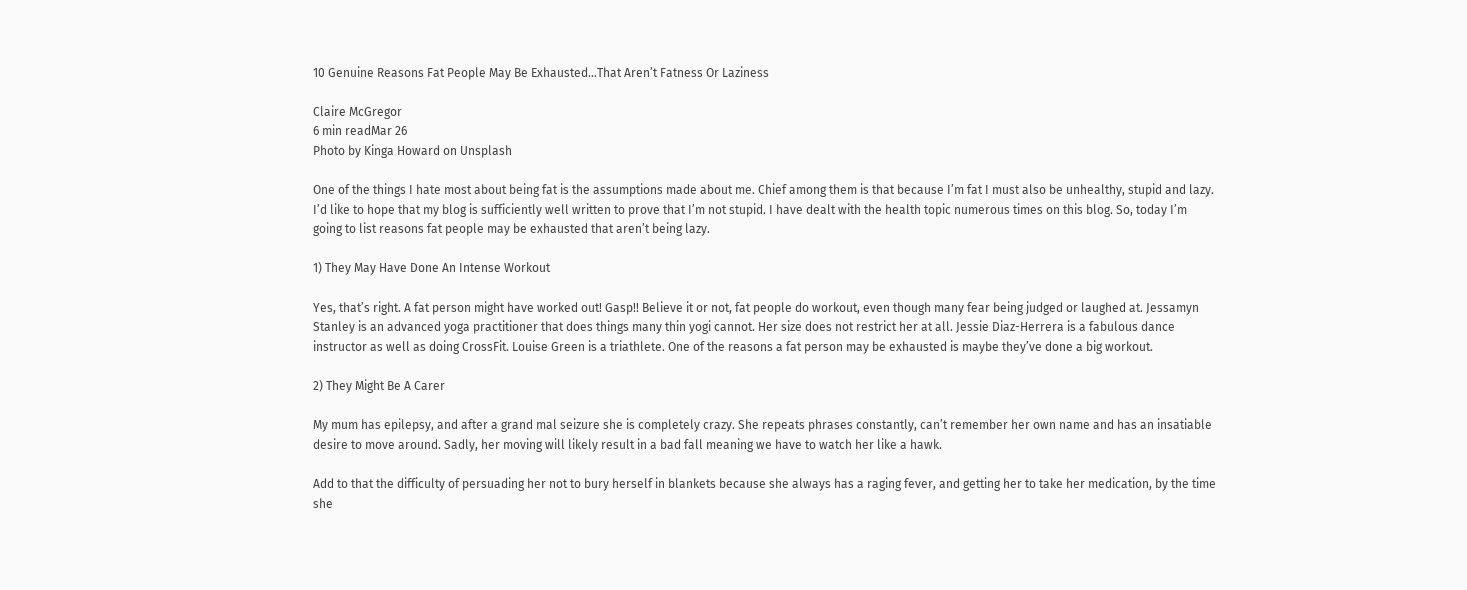10 Genuine Reasons Fat People May Be Exhausted…That Aren’t Fatness Or Laziness

Claire McGregor
6 min readMar 26
Photo by Kinga Howard on Unsplash

One of the things I hate most about being fat is the assumptions made about me. Chief among them is that because I’m fat I must also be unhealthy, stupid and lazy. I’d like to hope that my blog is sufficiently well written to prove that I’m not stupid. I have dealt with the health topic numerous times on this blog. So, today I’m going to list reasons fat people may be exhausted that aren’t being lazy.

1) They May Have Done An Intense Workout

Yes, that’s right. A fat person might have worked out! Gasp!! Believe it or not, fat people do workout, even though many fear being judged or laughed at. Jessamyn Stanley is an advanced yoga practitioner that does things many thin yogi cannot. Her size does not restrict her at all. Jessie Diaz-Herrera is a fabulous dance instructor as well as doing CrossFit. Louise Green is a triathlete. One of the reasons a fat person may be exhausted is maybe they’ve done a big workout.

2) They Might Be A Carer

My mum has epilepsy, and after a grand mal seizure she is completely crazy. She repeats phrases constantly, can’t remember her own name and has an insatiable desire to move around. Sadly, her moving will likely result in a bad fall meaning we have to watch her like a hawk.

Add to that the difficulty of persuading her not to bury herself in blankets because she always has a raging fever, and getting her to take her medication, by the time she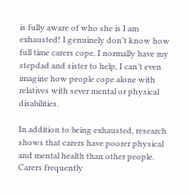is fully aware of who she is I am exhausted! I genuinely don’t know how full time carers cope. I normally have my stepdad and sister to help, I can’t even imagine how people cope alone with relatives with sever mental or physical disabilities.

In addition to being exhausted, research shows that carers have poorer physical and mental health than other people. Carers frequently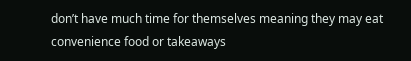don’t have much time for themselves meaning they may eat convenience food or takeaways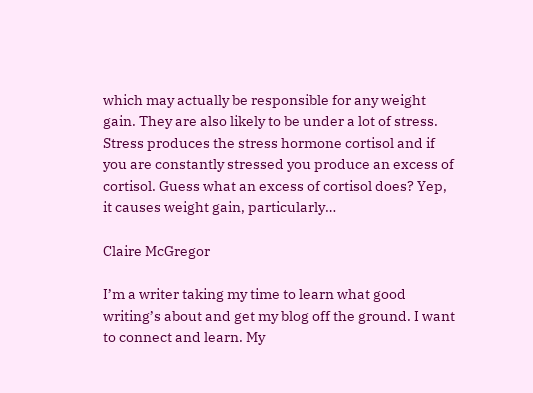which may actually be responsible for any weight gain. They are also likely to be under a lot of stress. Stress produces the stress hormone cortisol and if you are constantly stressed you produce an excess of cortisol. Guess what an excess of cortisol does? Yep, it causes weight gain, particularly…

Claire McGregor

I’m a writer taking my time to learn what good writing’s about and get my blog off the ground. I want to connect and learn. My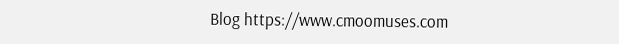Blog https://www.cmoomuses.com